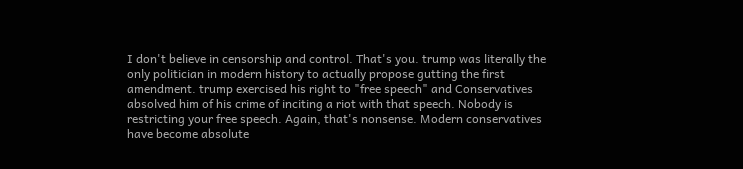I don't believe in censorship and control. That's you. trump was literally the only politician in modern history to actually propose gutting the first amendment. trump exercised his right to "free speech" and Conservatives absolved him of his crime of inciting a riot with that speech. Nobody is restricting your free speech. Again, that's nonsense. Modern conservatives have become absolute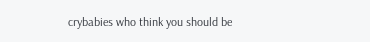crybabies who think you should be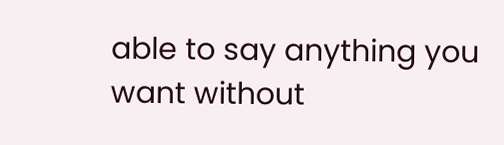able to say anything you want without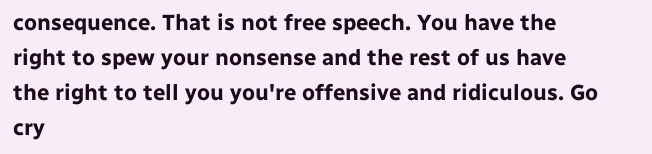consequence. That is not free speech. You have the right to spew your nonsense and the rest of us have the right to tell you you're offensive and ridiculous. Go cry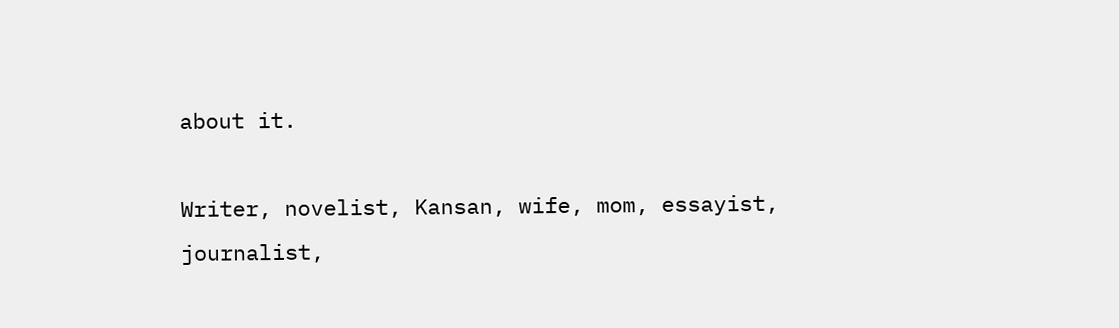about it.

Writer, novelist, Kansan, wife, mom, essayist, journalist,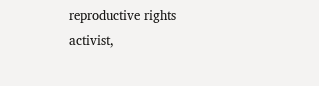reproductive rights activist,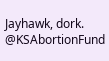Jayhawk, dork. @KSAbortionFund